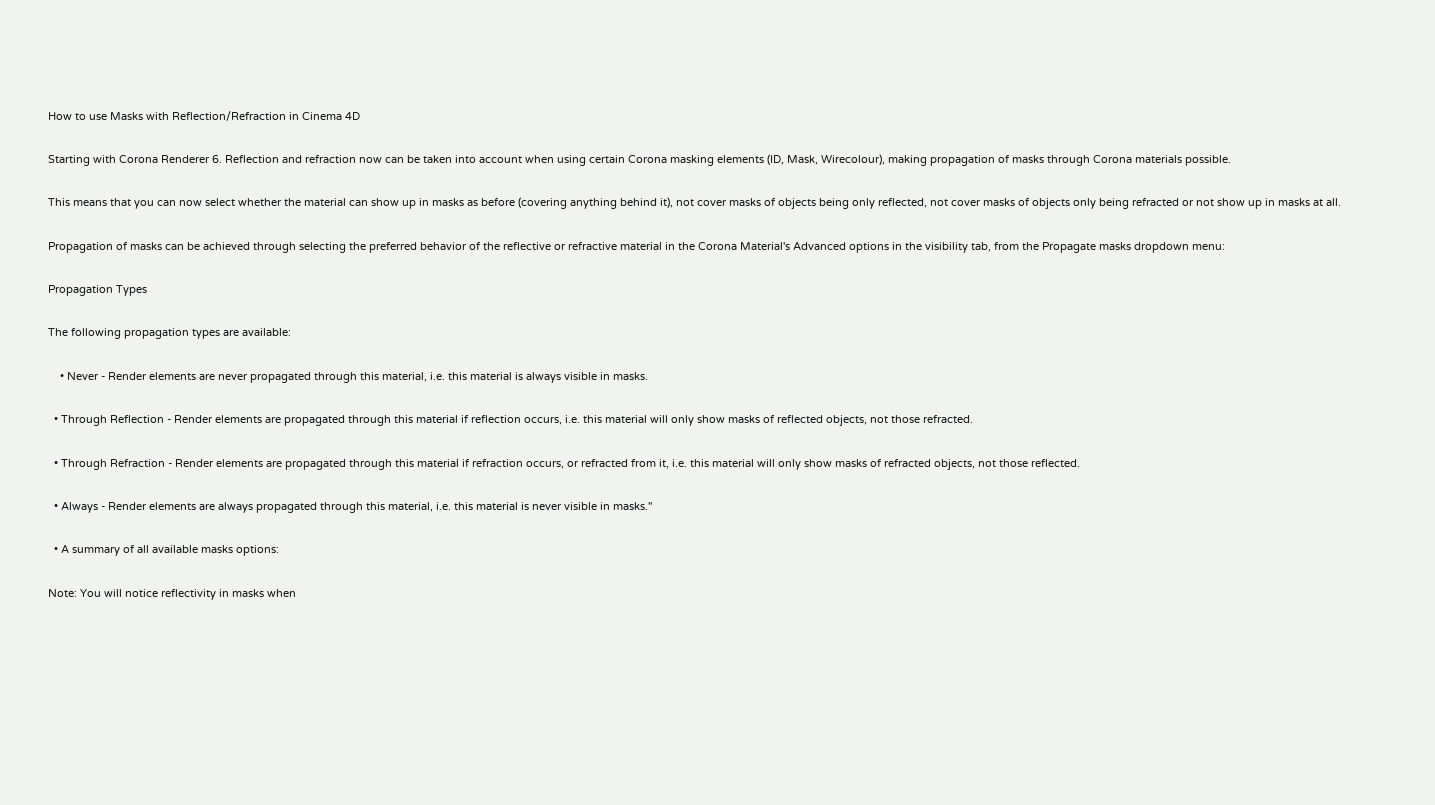How to use Masks with Reflection/Refraction in Cinema 4D

Starting with Corona Renderer 6. Reflection and refraction now can be taken into account when using certain Corona masking elements (ID, Mask, Wirecolour), making propagation of masks through Corona materials possible.

This means that you can now select whether the material can show up in masks as before (covering anything behind it), not cover masks of objects being only reflected, not cover masks of objects only being refracted or not show up in masks at all.

Propagation of masks can be achieved through selecting the preferred behavior of the reflective or refractive material in the Corona Material's Advanced options in the visibility tab, from the Propagate masks dropdown menu:

Propagation Types

The following propagation types are available:

    • Never - Render elements are never propagated through this material, i.e. this material is always visible in masks.

  • Through Reflection - Render elements are propagated through this material if reflection occurs, i.e. this material will only show masks of reflected objects, not those refracted.

  • Through Refraction - Render elements are propagated through this material if refraction occurs, or refracted from it, i.e. this material will only show masks of refracted objects, not those reflected.

  • Always - Render elements are always propagated through this material, i.e. this material is never visible in masks."

  • A summary of all available masks options:

Note: You will notice reflectivity in masks when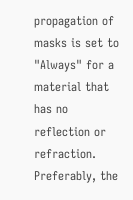propagation of masks is set to "Always" for a material that has no reflection or refraction. Preferably, the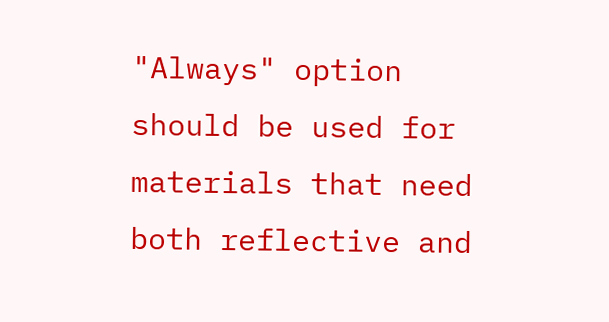"Always" option should be used for materials that need both reflective and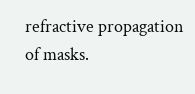refractive propagation of masks.